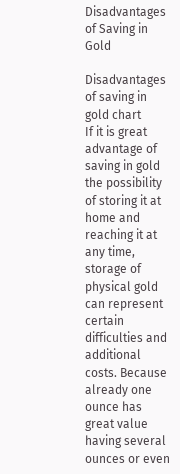Disadvantages of Saving in Gold

Disadvantages of saving in gold chart
If it is great advantage of saving in gold the possibility of storing it at home and reaching it at any time, storage of physical gold can represent certain difficulties and additional costs. Because already one ounce has great value having several ounces or even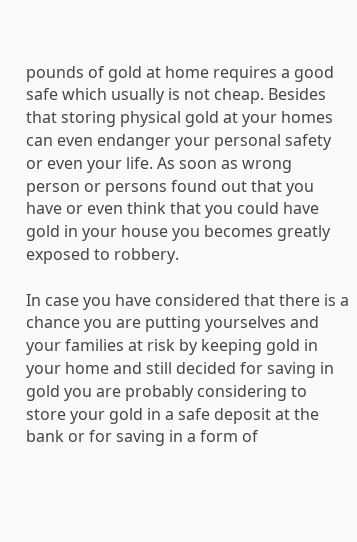pounds of gold at home requires a good safe which usually is not cheap. Besides that storing physical gold at your homes can even endanger your personal safety or even your life. As soon as wrong person or persons found out that you have or even think that you could have gold in your house you becomes greatly exposed to robbery.

In case you have considered that there is a chance you are putting yourselves and your families at risk by keeping gold in your home and still decided for saving in gold you are probably considering to store your gold in a safe deposit at the bank or for saving in a form of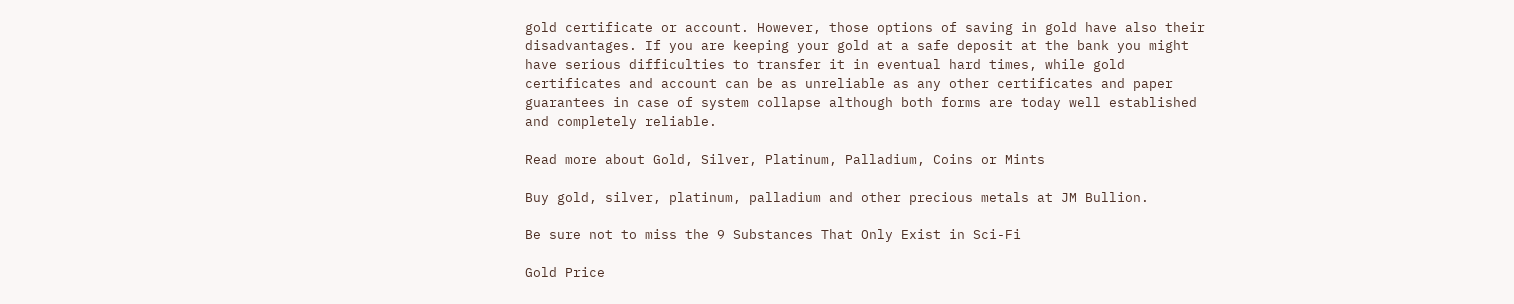gold certificate or account. However, those options of saving in gold have also their disadvantages. If you are keeping your gold at a safe deposit at the bank you might have serious difficulties to transfer it in eventual hard times, while gold certificates and account can be as unreliable as any other certificates and paper guarantees in case of system collapse although both forms are today well established and completely reliable.

Read more about Gold, Silver, Platinum, Palladium, Coins or Mints

Buy gold, silver, platinum, palladium and other precious metals at JM Bullion.

Be sure not to miss the 9 Substances That Only Exist in Sci-Fi

Gold Price